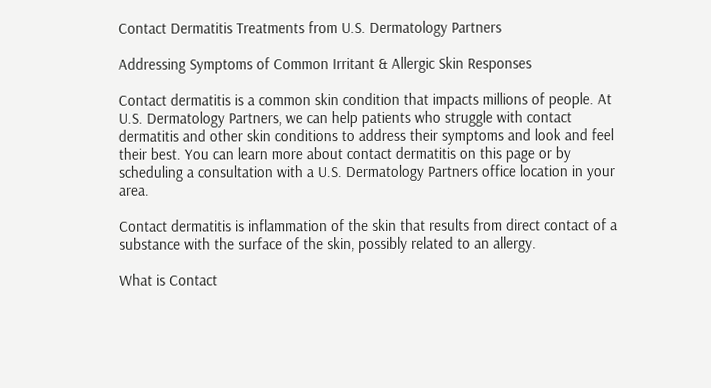Contact Dermatitis Treatments from U.S. Dermatology Partners

Addressing Symptoms of Common Irritant & Allergic Skin Responses

Contact dermatitis is a common skin condition that impacts millions of people. At U.S. Dermatology Partners, we can help patients who struggle with contact dermatitis and other skin conditions to address their symptoms and look and feel their best. You can learn more about contact dermatitis on this page or by scheduling a consultation with a U.S. Dermatology Partners office location in your area.

Contact dermatitis is inflammation of the skin that results from direct contact of a substance with the surface of the skin, possibly related to an allergy.

What is Contact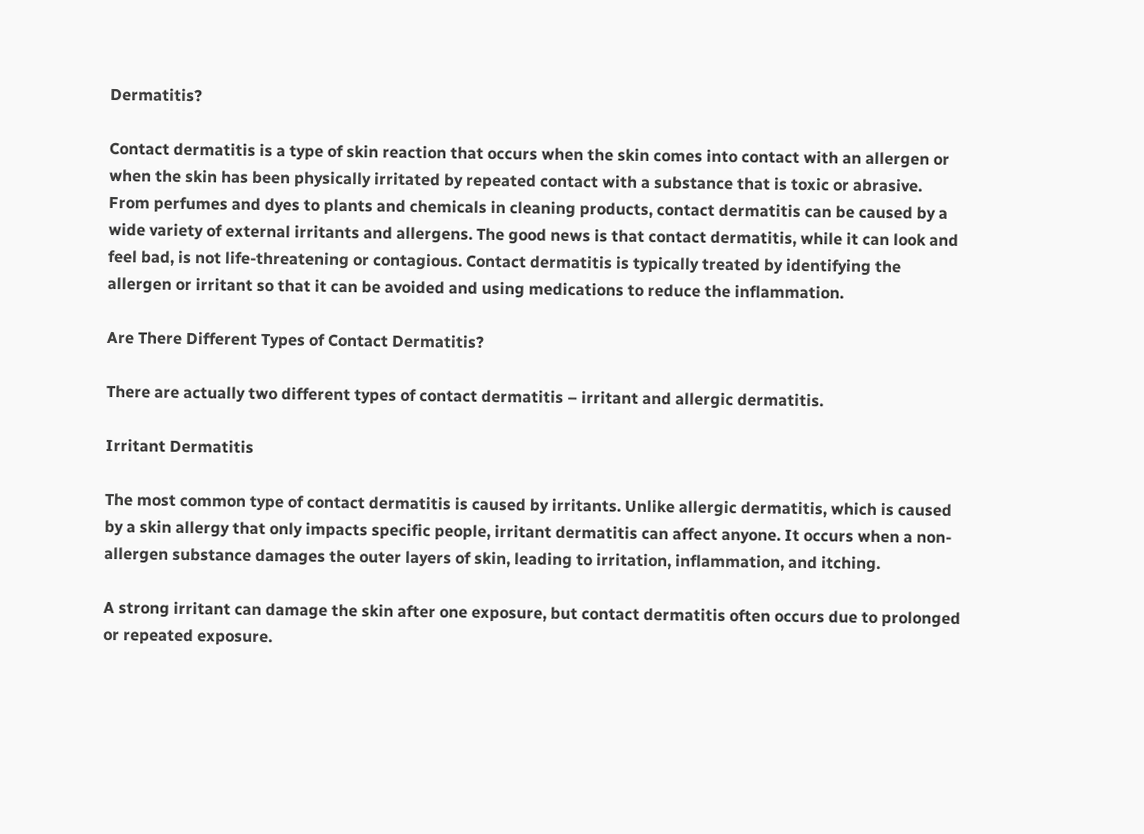Dermatitis?

Contact dermatitis is a type of skin reaction that occurs when the skin comes into contact with an allergen or when the skin has been physically irritated by repeated contact with a substance that is toxic or abrasive. From perfumes and dyes to plants and chemicals in cleaning products, contact dermatitis can be caused by a wide variety of external irritants and allergens. The good news is that contact dermatitis, while it can look and feel bad, is not life-threatening or contagious. Contact dermatitis is typically treated by identifying the allergen or irritant so that it can be avoided and using medications to reduce the inflammation.

Are There Different Types of Contact Dermatitis?

There are actually two different types of contact dermatitis – irritant and allergic dermatitis.

Irritant Dermatitis

The most common type of contact dermatitis is caused by irritants. Unlike allergic dermatitis, which is caused by a skin allergy that only impacts specific people, irritant dermatitis can affect anyone. It occurs when a non-allergen substance damages the outer layers of skin, leading to irritation, inflammation, and itching.

A strong irritant can damage the skin after one exposure, but contact dermatitis often occurs due to prolonged or repeated exposure.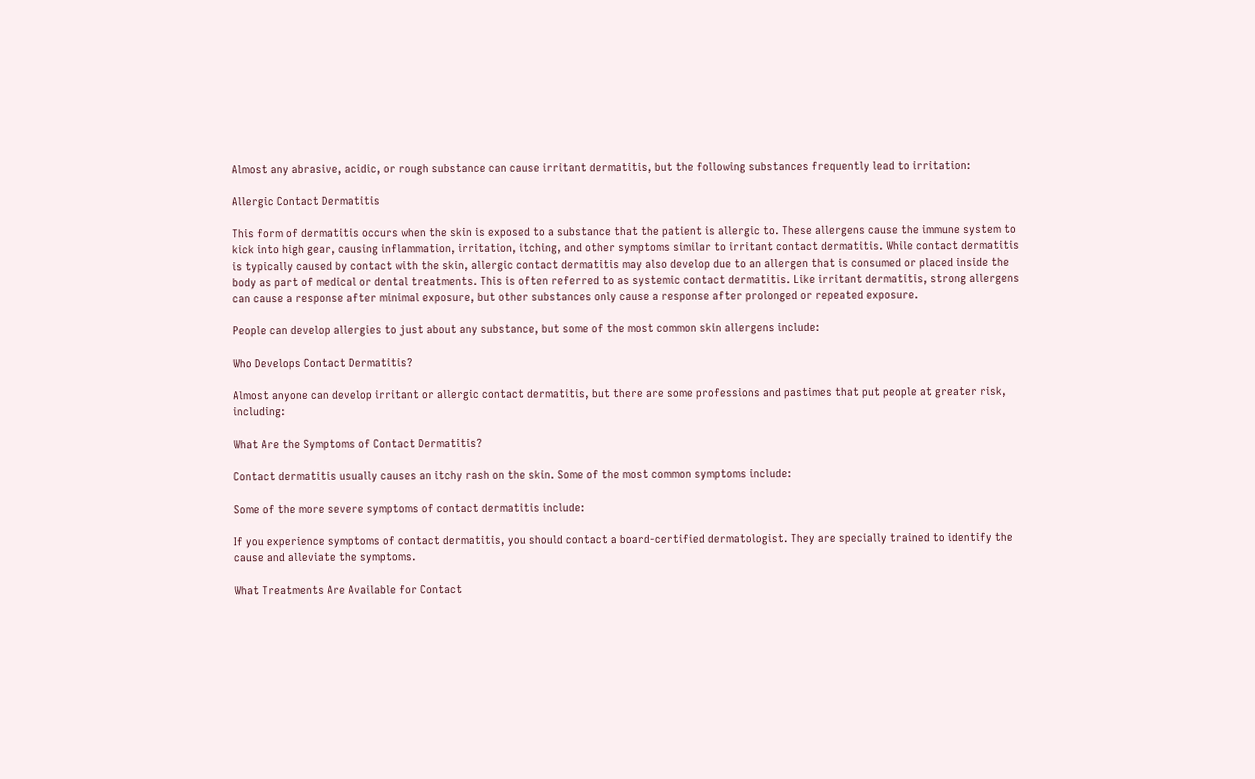Almost any abrasive, acidic, or rough substance can cause irritant dermatitis, but the following substances frequently lead to irritation:

Allergic Contact Dermatitis

This form of dermatitis occurs when the skin is exposed to a substance that the patient is allergic to. These allergens cause the immune system to kick into high gear, causing inflammation, irritation, itching, and other symptoms similar to irritant contact dermatitis. While contact dermatitis is typically caused by contact with the skin, allergic contact dermatitis may also develop due to an allergen that is consumed or placed inside the body as part of medical or dental treatments. This is often referred to as systemic contact dermatitis. Like irritant dermatitis, strong allergens can cause a response after minimal exposure, but other substances only cause a response after prolonged or repeated exposure.

People can develop allergies to just about any substance, but some of the most common skin allergens include:

Who Develops Contact Dermatitis?

Almost anyone can develop irritant or allergic contact dermatitis, but there are some professions and pastimes that put people at greater risk, including:

What Are the Symptoms of Contact Dermatitis?

Contact dermatitis usually causes an itchy rash on the skin. Some of the most common symptoms include:

Some of the more severe symptoms of contact dermatitis include:

If you experience symptoms of contact dermatitis, you should contact a board-certified dermatologist. They are specially trained to identify the cause and alleviate the symptoms.

What Treatments Are Available for Contact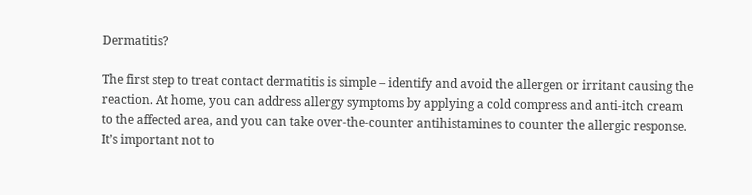Dermatitis?

The first step to treat contact dermatitis is simple – identify and avoid the allergen or irritant causing the reaction. At home, you can address allergy symptoms by applying a cold compress and anti-itch cream to the affected area, and you can take over-the-counter antihistamines to counter the allergic response. It’s important not to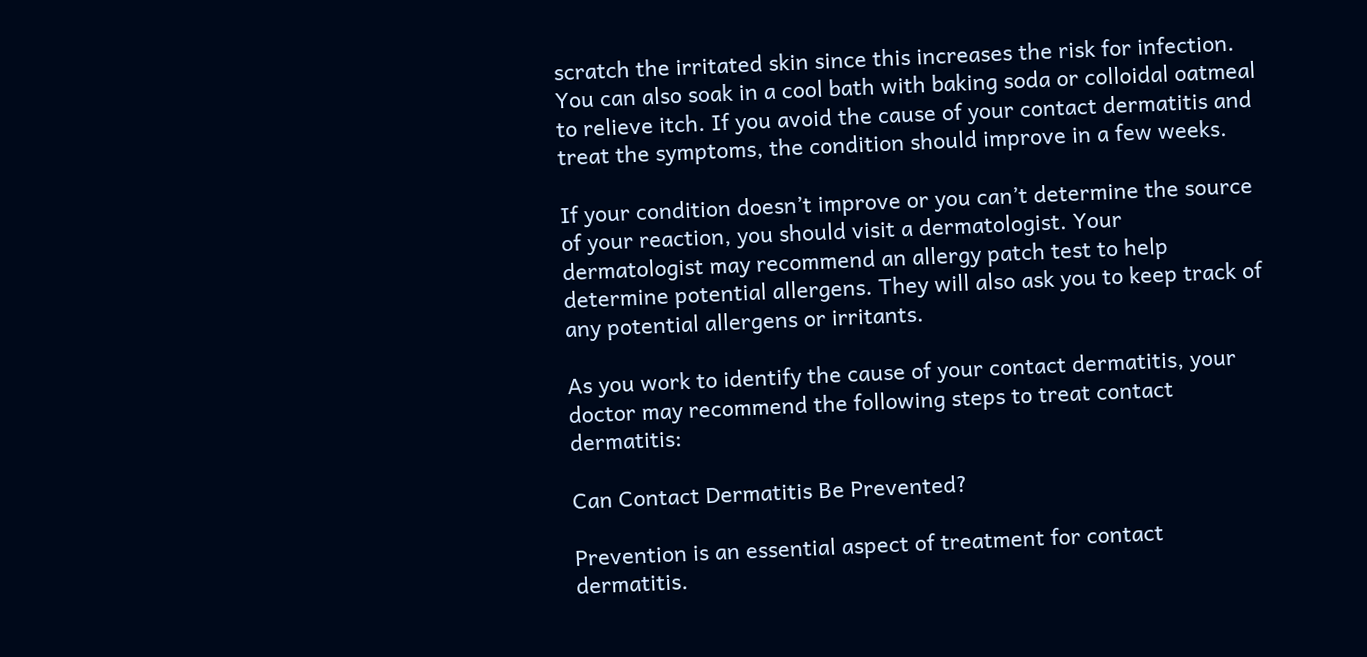scratch the irritated skin since this increases the risk for infection. You can also soak in a cool bath with baking soda or colloidal oatmeal to relieve itch. If you avoid the cause of your contact dermatitis and treat the symptoms, the condition should improve in a few weeks.

If your condition doesn’t improve or you can’t determine the source of your reaction, you should visit a dermatologist. Your dermatologist may recommend an allergy patch test to help determine potential allergens. They will also ask you to keep track of any potential allergens or irritants.

As you work to identify the cause of your contact dermatitis, your doctor may recommend the following steps to treat contact dermatitis:

Can Contact Dermatitis Be Prevented?

Prevention is an essential aspect of treatment for contact dermatitis.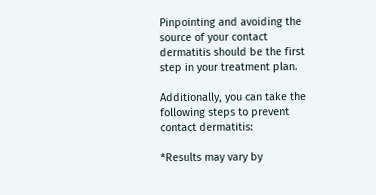Pinpointing and avoiding the source of your contact dermatitis should be the first step in your treatment plan.

Additionally, you can take the following steps to prevent contact dermatitis:

*Results may vary by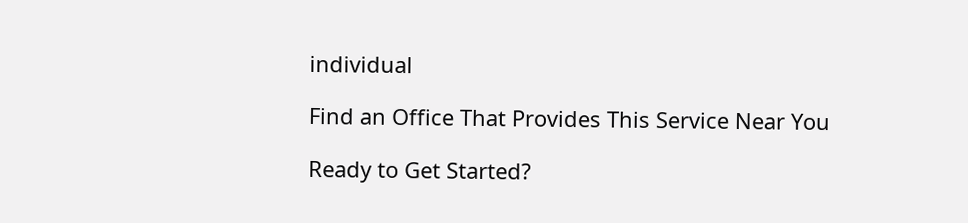individual

Find an Office That Provides This Service Near You

Ready to Get Started?